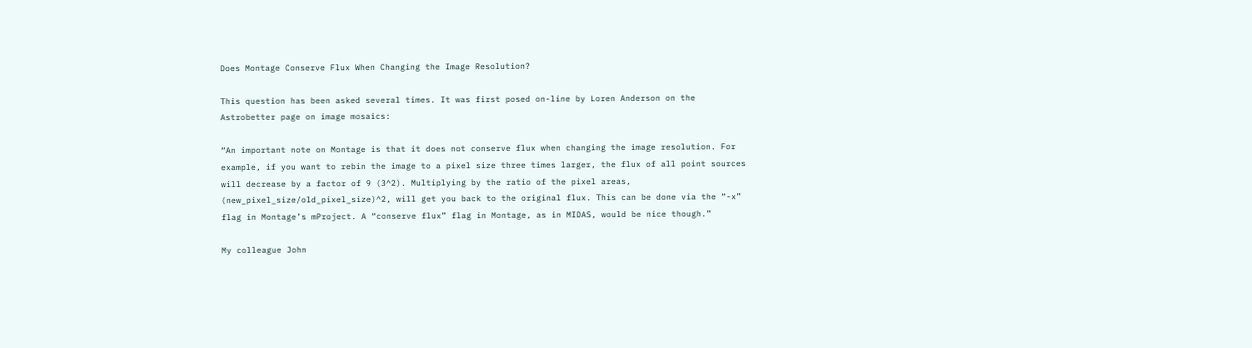Does Montage Conserve Flux When Changing the Image Resolution?

This question has been asked several times. It was first posed on-line by Loren Anderson on the Astrobetter page on image mosaics:

“An important note on Montage is that it does not conserve flux when changing the image resolution. For example, if you want to rebin the image to a pixel size three times larger, the flux of all point sources will decrease by a factor of 9 (3^2). Multiplying by the ratio of the pixel areas, (new_pixel_size/old_pixel_size)^2, will get you back to the original flux. This can be done via the “-x” flag in Montage’s mProject. A “conserve flux” flag in Montage, as in MIDAS, would be nice though.”

My colleague John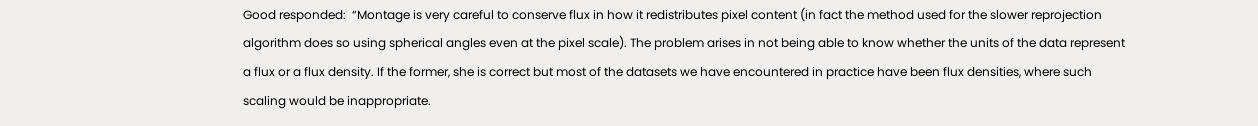Good responded:  “Montage is very careful to conserve flux in how it redistributes pixel content (in fact the method used for the slower reprojection algorithm does so using spherical angles even at the pixel scale). The problem arises in not being able to know whether the units of the data represent a flux or a flux density. If the former, she is correct but most of the datasets we have encountered in practice have been flux densities, where such scaling would be inappropriate.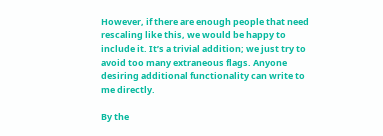However, if there are enough people that need rescaling like this, we would be happy to include it. It’s a trivial addition; we just try to avoid too many extraneous flags. Anyone desiring additional functionality can write to me directly.

By the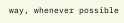way, whenever possible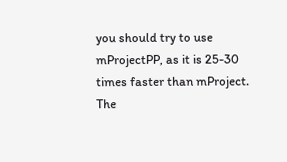you should try to use mProjectPP, as it is 25-30 times faster than mProject. The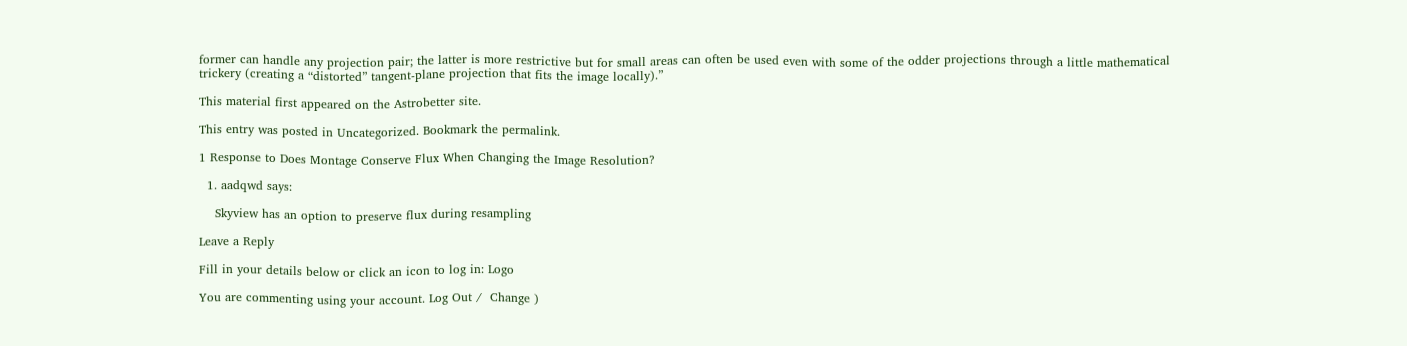former can handle any projection pair; the latter is more restrictive but for small areas can often be used even with some of the odder projections through a little mathematical trickery (creating a “distorted” tangent-plane projection that fits the image locally).”

This material first appeared on the Astrobetter site.

This entry was posted in Uncategorized. Bookmark the permalink.

1 Response to Does Montage Conserve Flux When Changing the Image Resolution?

  1. aadqwd says:

    Skyview has an option to preserve flux during resampling

Leave a Reply

Fill in your details below or click an icon to log in: Logo

You are commenting using your account. Log Out /  Change )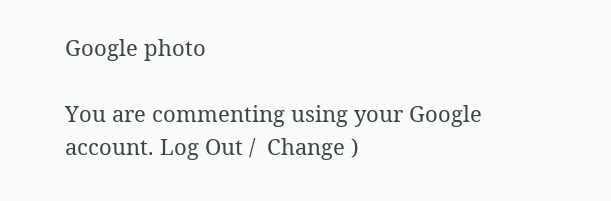Google photo

You are commenting using your Google account. Log Out /  Change )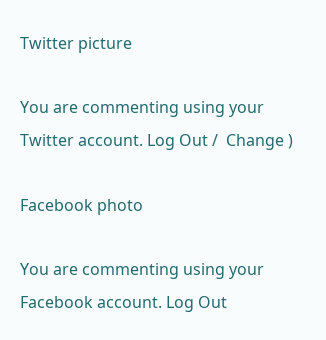Twitter picture

You are commenting using your Twitter account. Log Out /  Change )

Facebook photo

You are commenting using your Facebook account. Log Out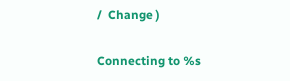/  Change )

Connecting to %s